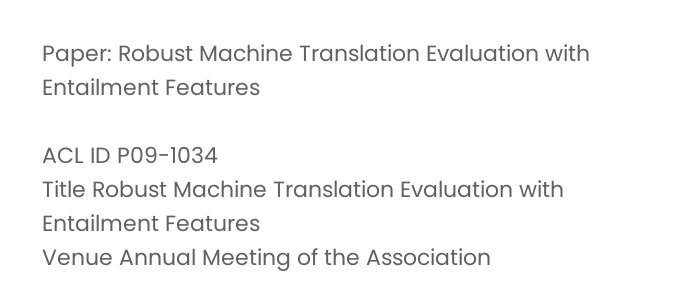Paper: Robust Machine Translation Evaluation with Entailment Features

ACL ID P09-1034
Title Robust Machine Translation Evaluation with Entailment Features
Venue Annual Meeting of the Association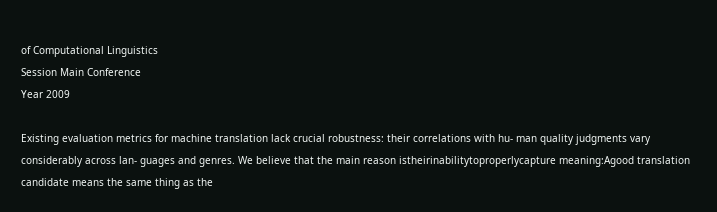of Computational Linguistics
Session Main Conference
Year 2009

Existing evaluation metrics for machine translation lack crucial robustness: their correlations with hu- man quality judgments vary considerably across lan- guages and genres. We believe that the main reason istheirinabilitytoproperlycapture meaning:Agood translation candidate means the same thing as the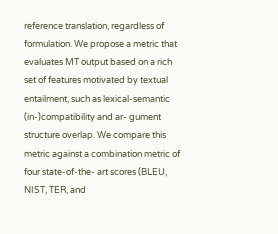reference translation, regardless of formulation. We propose a metric that evaluates MT output based on a rich set of features motivated by textual entailment, such as lexical-semantic (in-)compatibility and ar- gument structure overlap. We compare this metric against a combination metric of four state-of-the- art scores (BLEU, NIST, TER, and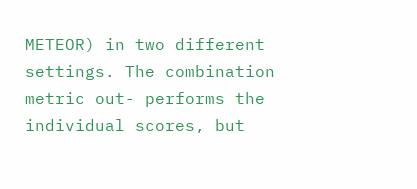METEOR) in two different settings. The combination metric out- performs the individual scores, but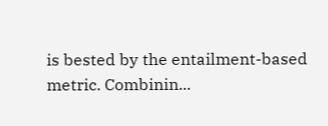is bested by the entailment-based metric. Combinin...